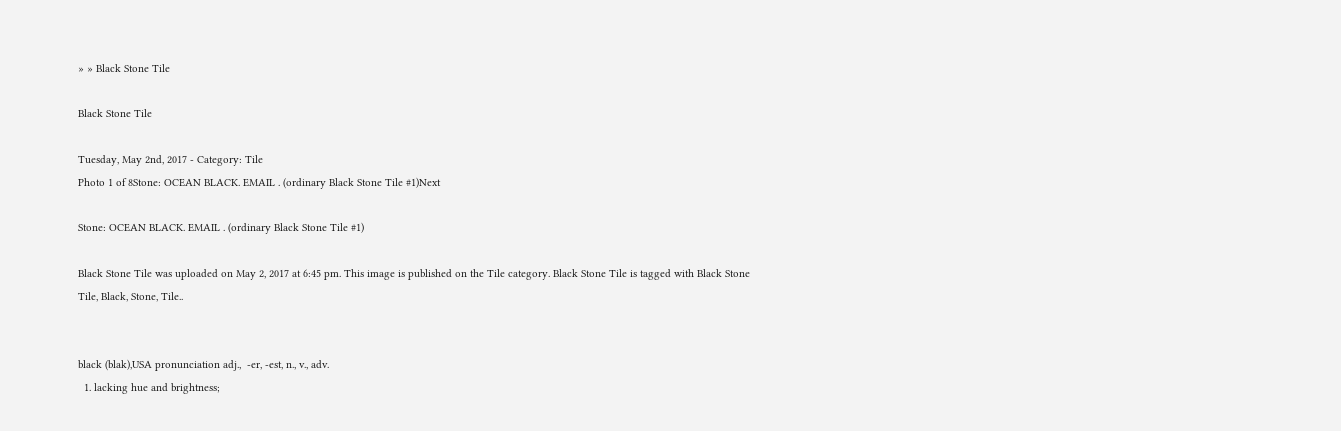» » Black Stone Tile

Black Stone Tile

Tuesday, May 2nd, 2017 - Category: Tile
Photo 1 of 8Stone: OCEAN BLACK. EMAIL . (ordinary Black Stone Tile #1)Next

Stone: OCEAN BLACK. EMAIL . (ordinary Black Stone Tile #1)

Black Stone Tile was uploaded on May 2, 2017 at 6:45 pm. This image is published on the Tile category. Black Stone Tile is tagged with Black Stone Tile, Black, Stone, Tile..


black (blak),USA pronunciation adj.,  -er, -est, n., v., adv.
  1. lacking hue and brightness;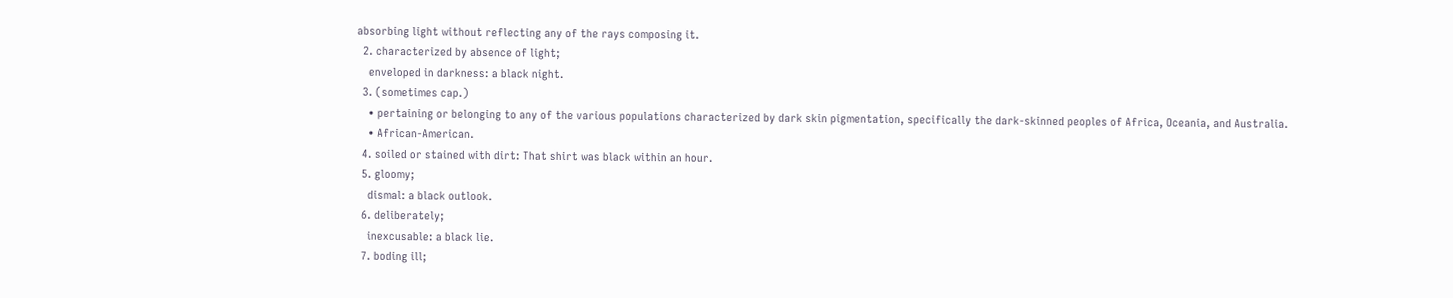absorbing light without reflecting any of the rays composing it.
  2. characterized by absence of light;
    enveloped in darkness: a black night.
  3. (sometimes cap.)
    • pertaining or belonging to any of the various populations characterized by dark skin pigmentation, specifically the dark-skinned peoples of Africa, Oceania, and Australia.
    • African-American.
  4. soiled or stained with dirt: That shirt was black within an hour.
  5. gloomy;
    dismal: a black outlook.
  6. deliberately;
    inexcusable: a black lie.
  7. boding ill;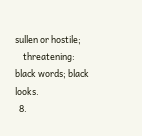sullen or hostile;
    threatening: black words; black looks.
  8.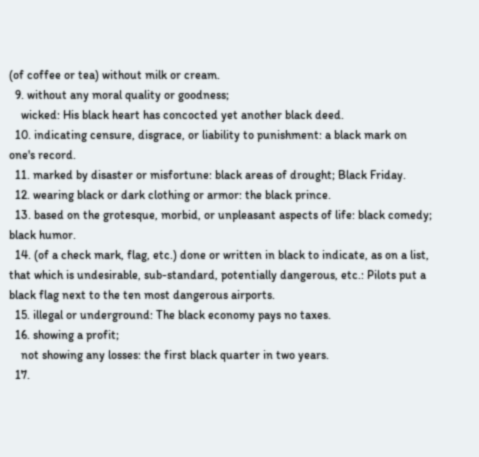(of coffee or tea) without milk or cream.
  9. without any moral quality or goodness;
    wicked: His black heart has concocted yet another black deed.
  10. indicating censure, disgrace, or liability to punishment: a black mark on one's record.
  11. marked by disaster or misfortune: black areas of drought; Black Friday.
  12. wearing black or dark clothing or armor: the black prince.
  13. based on the grotesque, morbid, or unpleasant aspects of life: black comedy; black humor.
  14. (of a check mark, flag, etc.) done or written in black to indicate, as on a list, that which is undesirable, sub-standard, potentially dangerous, etc.: Pilots put a black flag next to the ten most dangerous airports.
  15. illegal or underground: The black economy pays no taxes.
  16. showing a profit;
    not showing any losses: the first black quarter in two years.
  17.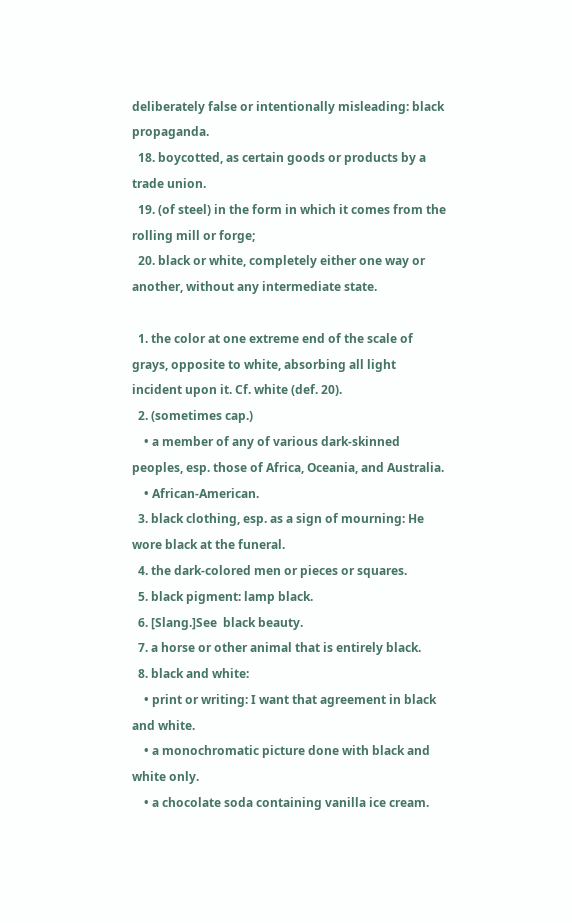deliberately false or intentionally misleading: black propaganda.
  18. boycotted, as certain goods or products by a trade union.
  19. (of steel) in the form in which it comes from the rolling mill or forge;
  20. black or white, completely either one way or another, without any intermediate state.

  1. the color at one extreme end of the scale of grays, opposite to white, absorbing all light incident upon it. Cf. white (def. 20).
  2. (sometimes cap.)
    • a member of any of various dark-skinned peoples, esp. those of Africa, Oceania, and Australia.
    • African-American.
  3. black clothing, esp. as a sign of mourning: He wore black at the funeral.
  4. the dark-colored men or pieces or squares.
  5. black pigment: lamp black.
  6. [Slang.]See  black beauty.
  7. a horse or other animal that is entirely black.
  8. black and white:
    • print or writing: I want that agreement in black and white.
    • a monochromatic picture done with black and white only.
    • a chocolate soda containing vanilla ice cream.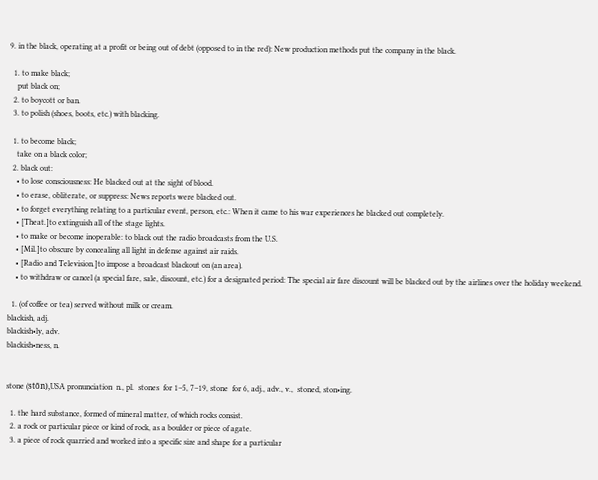9. in the black, operating at a profit or being out of debt (opposed to in the red): New production methods put the company in the black.

  1. to make black;
    put black on;
  2. to boycott or ban.
  3. to polish (shoes, boots, etc.) with blacking.

  1. to become black;
    take on a black color;
  2. black out:
    • to lose consciousness: He blacked out at the sight of blood.
    • to erase, obliterate, or suppress: News reports were blacked out.
    • to forget everything relating to a particular event, person, etc.: When it came to his war experiences he blacked out completely.
    • [Theat.]to extinguish all of the stage lights.
    • to make or become inoperable: to black out the radio broadcasts from the U.S.
    • [Mil.]to obscure by concealing all light in defense against air raids.
    • [Radio and Television.]to impose a broadcast blackout on (an area).
    • to withdraw or cancel (a special fare, sale, discount, etc.) for a designated period: The special air fare discount will be blacked out by the airlines over the holiday weekend.

  1. (of coffee or tea) served without milk or cream.
blackish, adj.
blackish•ly, adv.
blackish•ness, n.


stone (stōn),USA pronunciation  n., pl.  stones  for 1–5, 7–19, stone  for 6, adj., adv., v.,  stoned, ston•ing.

  1. the hard substance, formed of mineral matter, of which rocks consist.
  2. a rock or particular piece or kind of rock, as a boulder or piece of agate.
  3. a piece of rock quarried and worked into a specific size and shape for a particular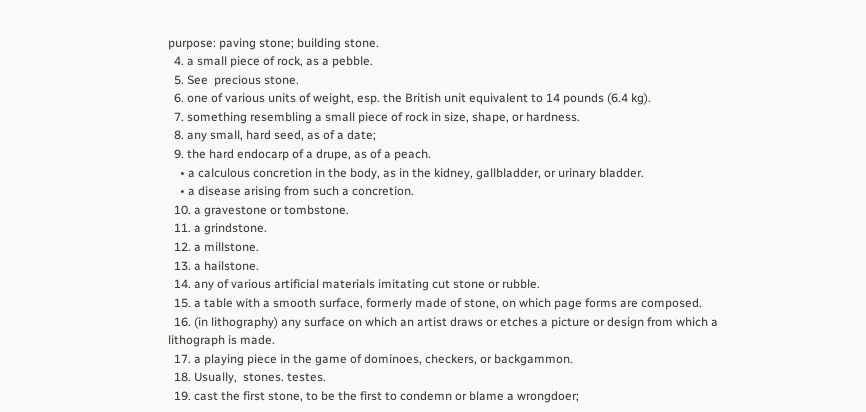purpose: paving stone; building stone.
  4. a small piece of rock, as a pebble.
  5. See  precious stone.
  6. one of various units of weight, esp. the British unit equivalent to 14 pounds (6.4 kg).
  7. something resembling a small piece of rock in size, shape, or hardness.
  8. any small, hard seed, as of a date;
  9. the hard endocarp of a drupe, as of a peach.
    • a calculous concretion in the body, as in the kidney, gallbladder, or urinary bladder.
    • a disease arising from such a concretion.
  10. a gravestone or tombstone.
  11. a grindstone.
  12. a millstone.
  13. a hailstone.
  14. any of various artificial materials imitating cut stone or rubble.
  15. a table with a smooth surface, formerly made of stone, on which page forms are composed.
  16. (in lithography) any surface on which an artist draws or etches a picture or design from which a lithograph is made.
  17. a playing piece in the game of dominoes, checkers, or backgammon.
  18. Usually,  stones. testes.
  19. cast the first stone, to be the first to condemn or blame a wrongdoer;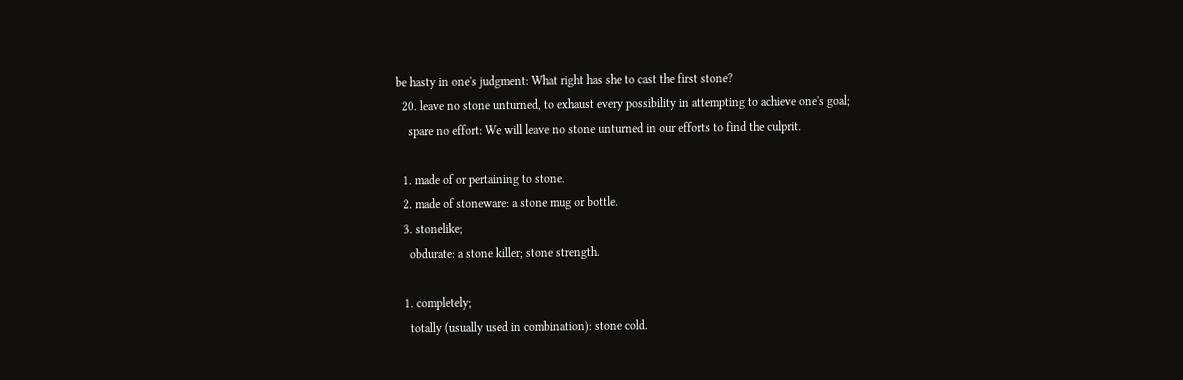be hasty in one's judgment: What right has she to cast the first stone?
  20. leave no stone unturned, to exhaust every possibility in attempting to achieve one's goal;
    spare no effort: We will leave no stone unturned in our efforts to find the culprit.

  1. made of or pertaining to stone.
  2. made of stoneware: a stone mug or bottle.
  3. stonelike;
    obdurate: a stone killer; stone strength.

  1. completely;
    totally (usually used in combination): stone cold.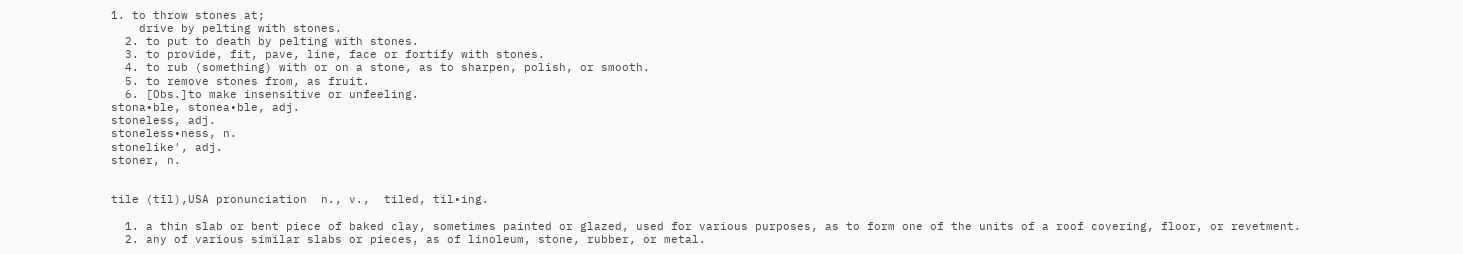1. to throw stones at;
    drive by pelting with stones.
  2. to put to death by pelting with stones.
  3. to provide, fit, pave, line, face or fortify with stones.
  4. to rub (something) with or on a stone, as to sharpen, polish, or smooth.
  5. to remove stones from, as fruit.
  6. [Obs.]to make insensitive or unfeeling.
stona•ble, stonea•ble, adj.
stoneless, adj.
stoneless•ness, n.
stonelike′, adj.
stoner, n.


tile (tīl),USA pronunciation  n., v.,  tiled, til•ing.

  1. a thin slab or bent piece of baked clay, sometimes painted or glazed, used for various purposes, as to form one of the units of a roof covering, floor, or revetment.
  2. any of various similar slabs or pieces, as of linoleum, stone, rubber, or metal.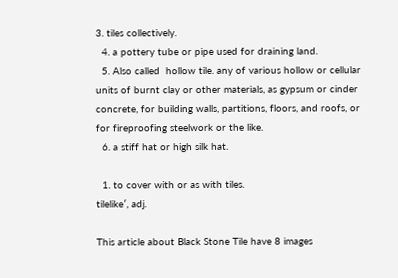3. tiles collectively.
  4. a pottery tube or pipe used for draining land.
  5. Also called  hollow tile. any of various hollow or cellular units of burnt clay or other materials, as gypsum or cinder concrete, for building walls, partitions, floors, and roofs, or for fireproofing steelwork or the like.
  6. a stiff hat or high silk hat.

  1. to cover with or as with tiles.
tilelike′, adj.

This article about Black Stone Tile have 8 images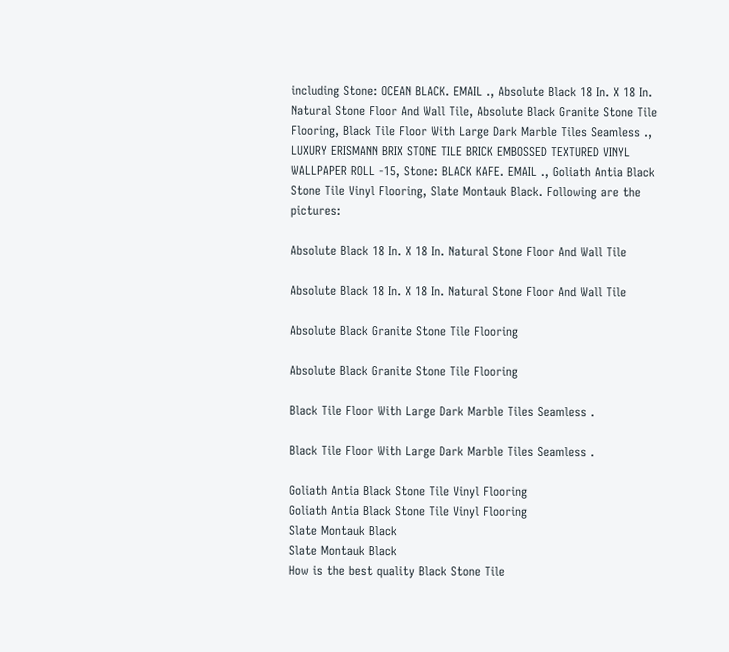including Stone: OCEAN BLACK. EMAIL ., Absolute Black 18 In. X 18 In. Natural Stone Floor And Wall Tile, Absolute Black Granite Stone Tile Flooring, Black Tile Floor With Large Dark Marble Tiles Seamless ., LUXURY ERISMANN BRIX STONE TILE BRICK EMBOSSED TEXTURED VINYL WALLPAPER ROLL -15, Stone: BLACK KAFE. EMAIL ., Goliath Antia Black Stone Tile Vinyl Flooring, Slate Montauk Black. Following are the pictures:

Absolute Black 18 In. X 18 In. Natural Stone Floor And Wall Tile

Absolute Black 18 In. X 18 In. Natural Stone Floor And Wall Tile

Absolute Black Granite Stone Tile Flooring

Absolute Black Granite Stone Tile Flooring

Black Tile Floor With Large Dark Marble Tiles Seamless .

Black Tile Floor With Large Dark Marble Tiles Seamless .

Goliath Antia Black Stone Tile Vinyl Flooring
Goliath Antia Black Stone Tile Vinyl Flooring
Slate Montauk Black
Slate Montauk Black
How is the best quality Black Stone Tile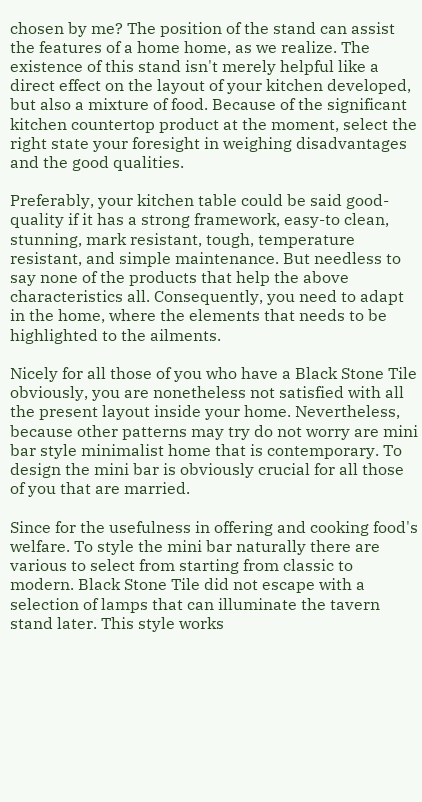chosen by me? The position of the stand can assist the features of a home home, as we realize. The existence of this stand isn't merely helpful like a direct effect on the layout of your kitchen developed, but also a mixture of food. Because of the significant kitchen countertop product at the moment, select the right state your foresight in weighing disadvantages and the good qualities.

Preferably, your kitchen table could be said good-quality if it has a strong framework, easy-to clean, stunning, mark resistant, tough, temperature resistant, and simple maintenance. But needless to say none of the products that help the above characteristics all. Consequently, you need to adapt in the home, where the elements that needs to be highlighted to the ailments.

Nicely for all those of you who have a Black Stone Tile obviously, you are nonetheless not satisfied with all the present layout inside your home. Nevertheless, because other patterns may try do not worry are mini bar style minimalist home that is contemporary. To design the mini bar is obviously crucial for all those of you that are married.

Since for the usefulness in offering and cooking food's welfare. To style the mini bar naturally there are various to select from starting from classic to modern. Black Stone Tile did not escape with a selection of lamps that can illuminate the tavern stand later. This style works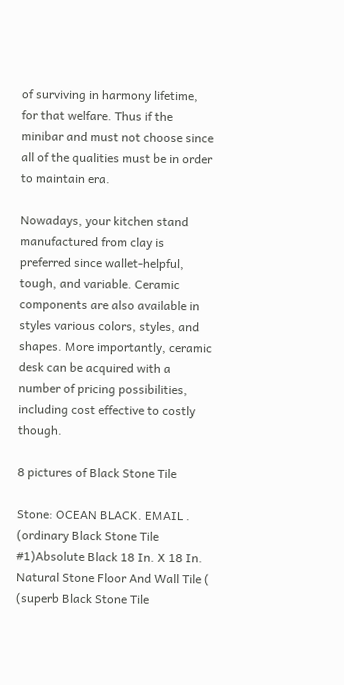of surviving in harmony lifetime, for that welfare. Thus if the minibar and must not choose since all of the qualities must be in order to maintain era.

Nowadays, your kitchen stand manufactured from clay is preferred since wallet-helpful, tough, and variable. Ceramic components are also available in styles various colors, styles, and shapes. More importantly, ceramic desk can be acquired with a number of pricing possibilities, including cost effective to costly though.

8 pictures of Black Stone Tile

Stone: OCEAN BLACK. EMAIL . (ordinary Black Stone Tile #1)Absolute Black 18 In. X 18 In. Natural Stone Floor And Wall Tile ( (superb Black Stone Tile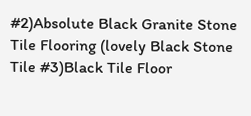#2)Absolute Black Granite Stone Tile Flooring (lovely Black Stone Tile #3)Black Tile Floor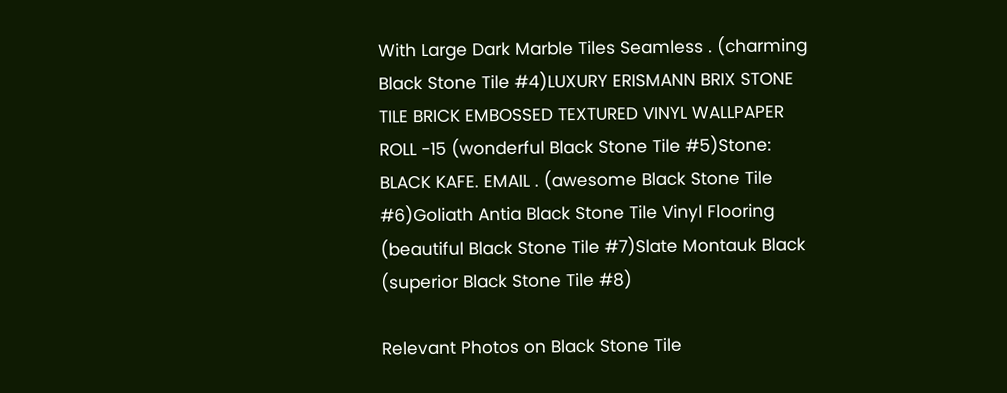With Large Dark Marble Tiles Seamless . (charming Black Stone Tile #4)LUXURY ERISMANN BRIX STONE TILE BRICK EMBOSSED TEXTURED VINYL WALLPAPER  ROLL -15 (wonderful Black Stone Tile #5)Stone: BLACK KAFE. EMAIL . (awesome Black Stone Tile #6)Goliath Antia Black Stone Tile Vinyl Flooring (beautiful Black Stone Tile #7)Slate Montauk Black (superior Black Stone Tile #8)

Relevant Photos on Black Stone Tile